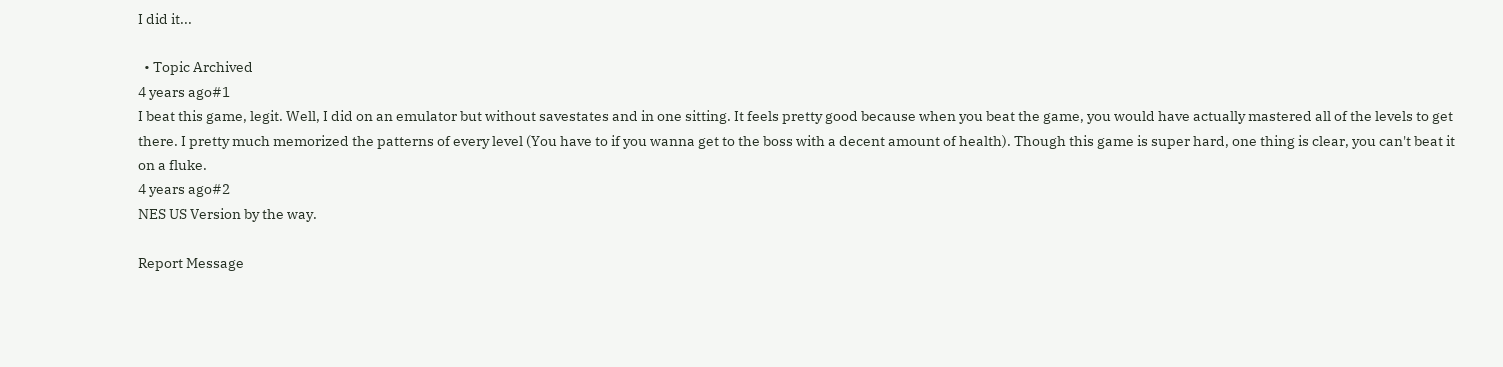I did it...

  • Topic Archived
4 years ago#1
I beat this game, legit. Well, I did on an emulator but without savestates and in one sitting. It feels pretty good because when you beat the game, you would have actually mastered all of the levels to get there. I pretty much memorized the patterns of every level (You have to if you wanna get to the boss with a decent amount of health). Though this game is super hard, one thing is clear, you can't beat it on a fluke.
4 years ago#2
NES US Version by the way.

Report Message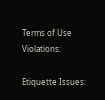Terms of Use Violations:

Etiquette Issues: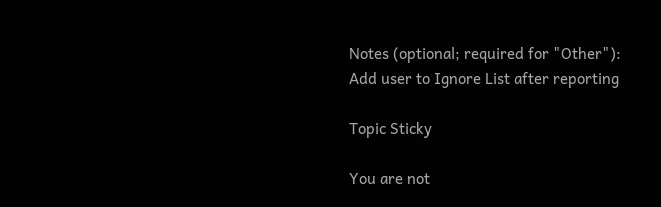Notes (optional; required for "Other"):
Add user to Ignore List after reporting

Topic Sticky

You are not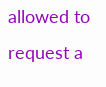allowed to request a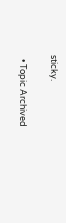sticky.

  • Topic Archived